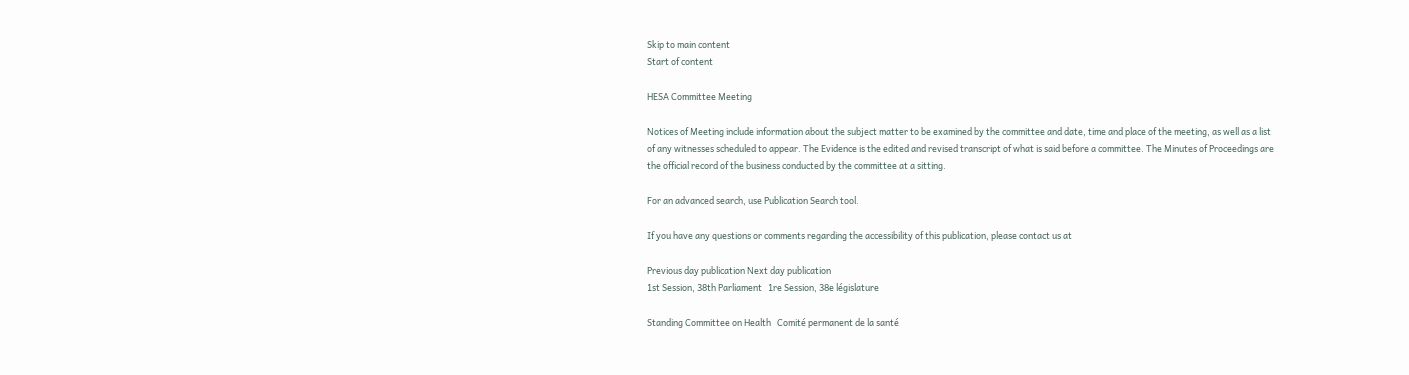Skip to main content
Start of content

HESA Committee Meeting

Notices of Meeting include information about the subject matter to be examined by the committee and date, time and place of the meeting, as well as a list of any witnesses scheduled to appear. The Evidence is the edited and revised transcript of what is said before a committee. The Minutes of Proceedings are the official record of the business conducted by the committee at a sitting.

For an advanced search, use Publication Search tool.

If you have any questions or comments regarding the accessibility of this publication, please contact us at

Previous day publication Next day publication
1st Session, 38th Parliament   1re Session, 38e législature

Standing Committee on Health   Comité permanent de la santé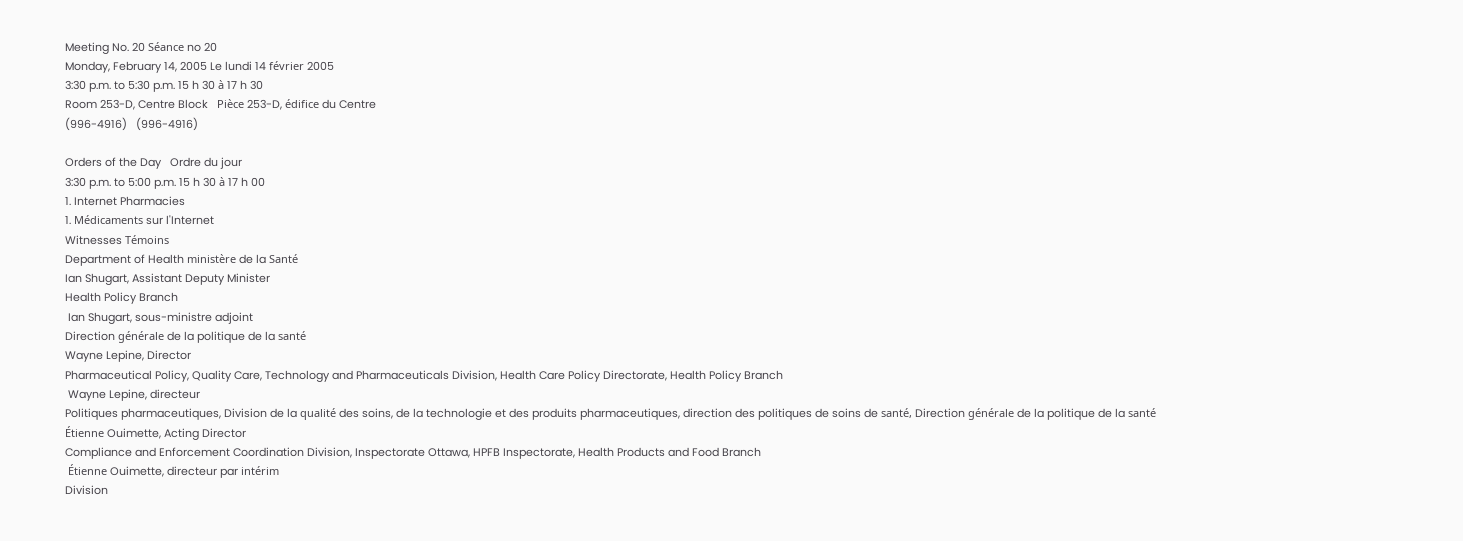Meeting No. 20 Séance no 20
Monday, February 14, 2005 Le lundi 14 février 2005
3:30 p.m. to 5:30 p.m. 15 h 30 à 17 h 30
Room 253-D, Centre Block   Pièce 253-D, édifice du Centre
(996-4916)   (996-4916)

Orders of the Day   Ordre du jour
3:30 p.m. to 5:00 p.m. 15 h 30 à 17 h 00
1. Internet Pharmacies
1. Médicaments sur l'Internet
Witnesses Témoins
Department of Health ministère de la Santé
Ian Shugart, Assistant Deputy Minister
Health Policy Branch
 Ian Shugart, sous-ministre adjoint
Direction générale de la politique de la santé
Wayne Lepine, Director
Pharmaceutical Policy, Quality Care, Technology and Pharmaceuticals Division, Health Care Policy Directorate, Health Policy Branch
 Wayne Lepine, directeur
Politiques pharmaceutiques, Division de la qualité des soins, de la technologie et des produits pharmaceutiques, direction des politiques de soins de santé, Direction générale de la politique de la santé
Étienne Ouimette, Acting Director
Compliance and Enforcement Coordination Division, Inspectorate Ottawa, HPFB Inspectorate, Health Products and Food Branch
 Étienne Ouimette, directeur par intérim
Division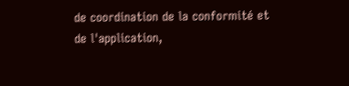de coordination de la conformité et de l'application,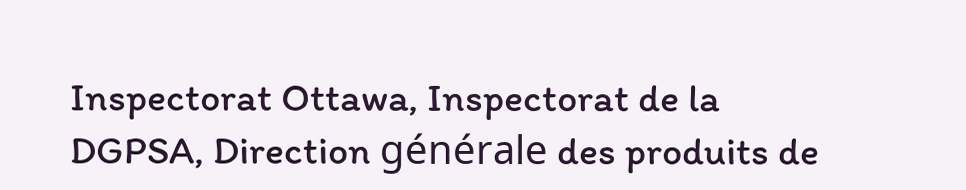Inspectorat Ottawa, Inspectorat de la DGPSA, Direction générale des produits de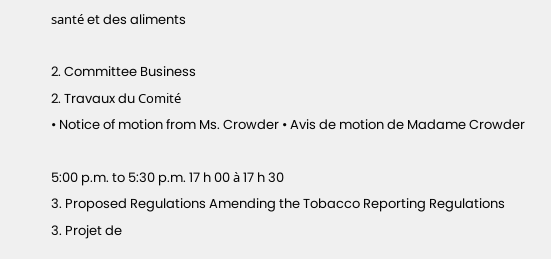santé et des aliments

2. Committee Business
2. Travaux du Comité
• Notice of motion from Ms. Crowder • Avis de motion de Madame Crowder

5:00 p.m. to 5:30 p.m. 17 h 00 à 17 h 30
3. Proposed Regulations Amending the Tobacco Reporting Regulations
3. Projet de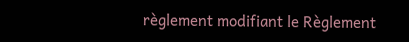règlement modifiant le Règlement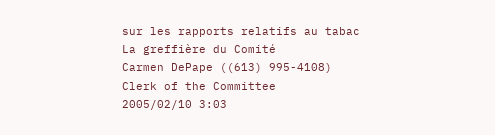sur les rapports relatifs au tabac
La greffière du Comité
Carmen DePape ((613) 995-4108)
Clerk of the Committee
2005/02/10 3:03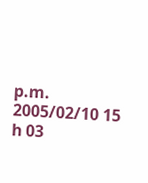p.m.   2005/02/10 15 h 03